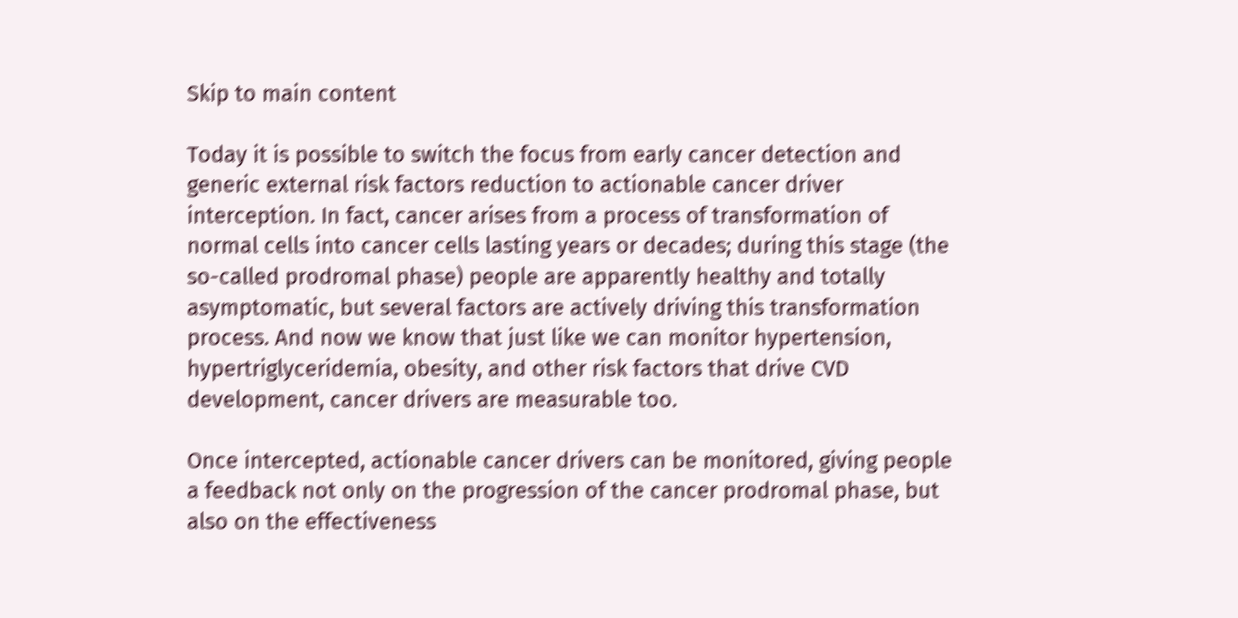Skip to main content

Today it is possible to switch the focus from early cancer detection and generic external risk factors reduction to actionable cancer driver interception. In fact, cancer arises from a process of transformation of normal cells into cancer cells lasting years or decades; during this stage (the so-called prodromal phase) people are apparently healthy and totally asymptomatic, but several factors are actively driving this transformation process. And now we know that just like we can monitor hypertension, hypertriglyceridemia, obesity, and other risk factors that drive CVD development, cancer drivers are measurable too.

Once intercepted, actionable cancer drivers can be monitored, giving people a feedback not only on the progression of the cancer prodromal phase, but also on the effectiveness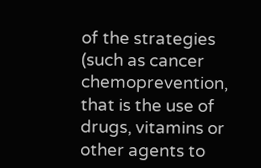of the strategies (such as cancer chemoprevention, that is the use of drugs, vitamins or other agents to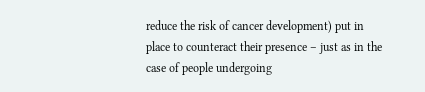reduce the risk of cancer development) put in place to counteract their presence – just as in the case of people undergoing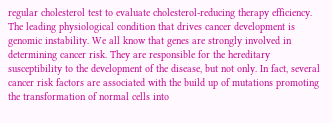regular cholesterol test to evaluate cholesterol-reducing therapy efficiency.
The leading physiological condition that drives cancer development is genomic instability. We all know that genes are strongly involved in determining cancer risk. They are responsible for the hereditary susceptibility to the development of the disease, but not only. In fact, several cancer risk factors are associated with the build up of mutations promoting the transformation of normal cells into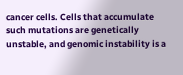cancer cells. Cells that accumulate such mutations are genetically unstable, and genomic instability is a